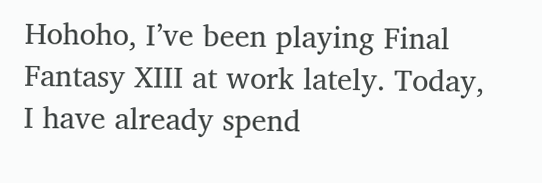Hohoho, I’ve been playing Final Fantasy XIII at work lately. Today, I have already spend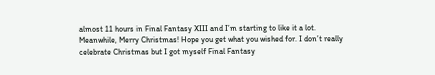almost 11 hours in Final Fantasy XIII and I’m starting to like it a lot. Meanwhile, Merry Christmas! Hope you get what you wished for. I don’t really celebrate Christmas but I got myself Final Fantasy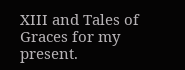XIII and Tales of Graces for my present.